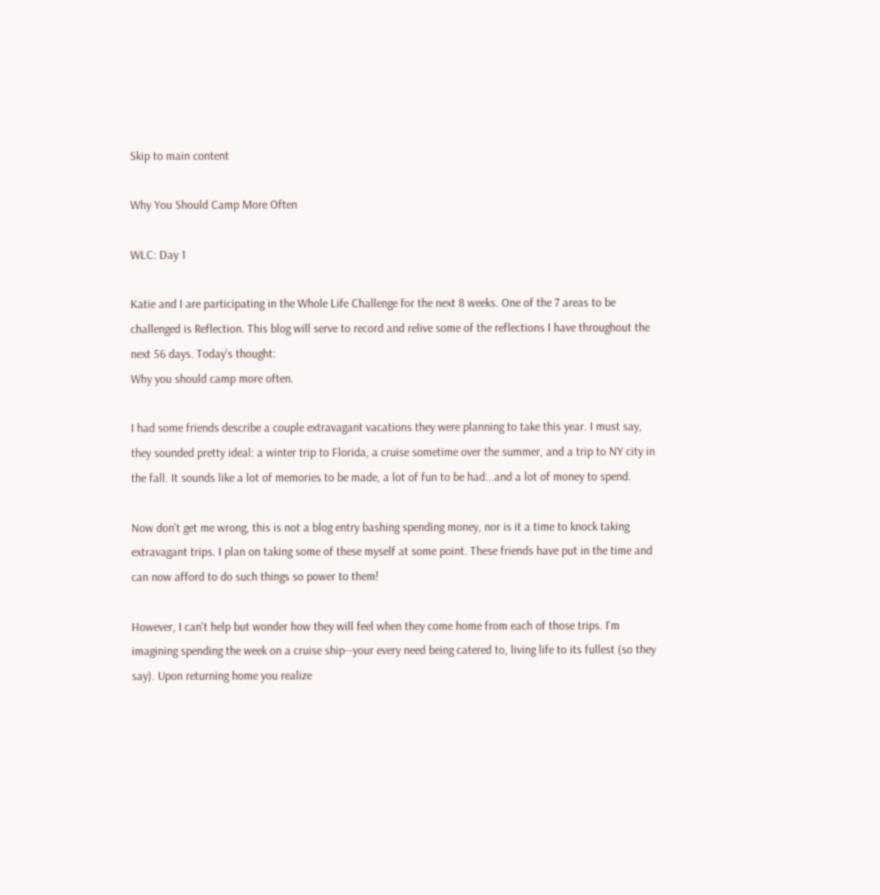Skip to main content

Why You Should Camp More Often

WLC: Day 1

Katie and I are participating in the Whole Life Challenge for the next 8 weeks. One of the 7 areas to be challenged is Reflection. This blog will serve to record and relive some of the reflections I have throughout the next 56 days. Today's thought:
Why you should camp more often.

I had some friends describe a couple extravagant vacations they were planning to take this year. I must say, they sounded pretty ideal: a winter trip to Florida, a cruise sometime over the summer, and a trip to NY city in the fall. It sounds like a lot of memories to be made, a lot of fun to be had...and a lot of money to spend.

Now don't get me wrong, this is not a blog entry bashing spending money, nor is it a time to knock taking extravagant trips. I plan on taking some of these myself at some point. These friends have put in the time and can now afford to do such things so power to them!

However, I can't help but wonder how they will feel when they come home from each of those trips. I'm imagining spending the week on a cruise ship--your every need being catered to, living life to its fullest (so they say). Upon returning home you realize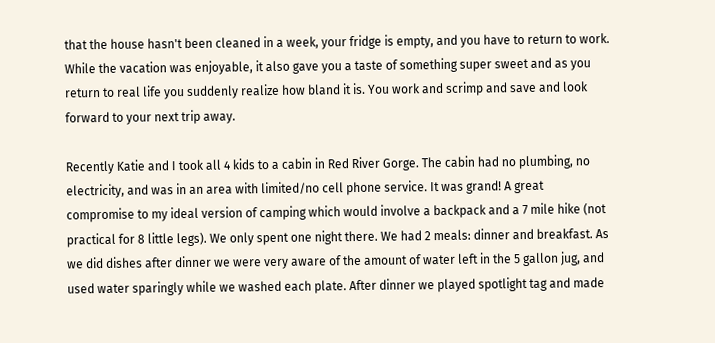that the house hasn't been cleaned in a week, your fridge is empty, and you have to return to work. While the vacation was enjoyable, it also gave you a taste of something super sweet and as you return to real life you suddenly realize how bland it is. You work and scrimp and save and look forward to your next trip away.

Recently Katie and I took all 4 kids to a cabin in Red River Gorge. The cabin had no plumbing, no electricity, and was in an area with limited/no cell phone service. It was grand! A great compromise to my ideal version of camping which would involve a backpack and a 7 mile hike (not practical for 8 little legs). We only spent one night there. We had 2 meals: dinner and breakfast. As we did dishes after dinner we were very aware of the amount of water left in the 5 gallon jug, and used water sparingly while we washed each plate. After dinner we played spotlight tag and made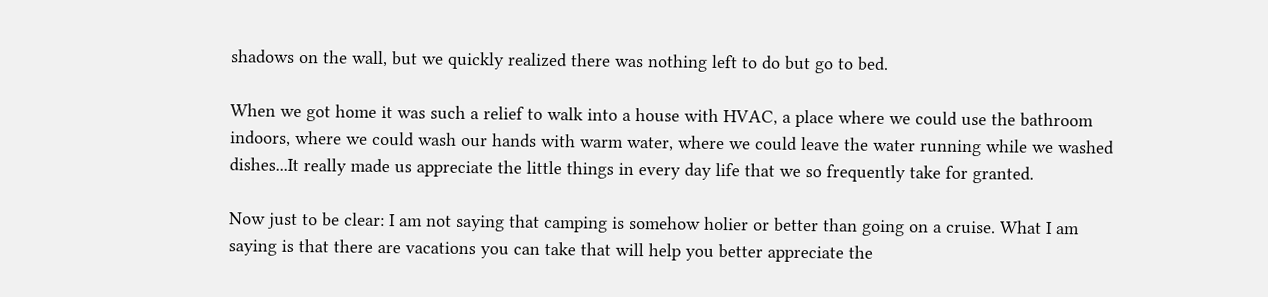shadows on the wall, but we quickly realized there was nothing left to do but go to bed.

When we got home it was such a relief to walk into a house with HVAC, a place where we could use the bathroom indoors, where we could wash our hands with warm water, where we could leave the water running while we washed dishes...It really made us appreciate the little things in every day life that we so frequently take for granted.

Now just to be clear: I am not saying that camping is somehow holier or better than going on a cruise. What I am saying is that there are vacations you can take that will help you better appreciate the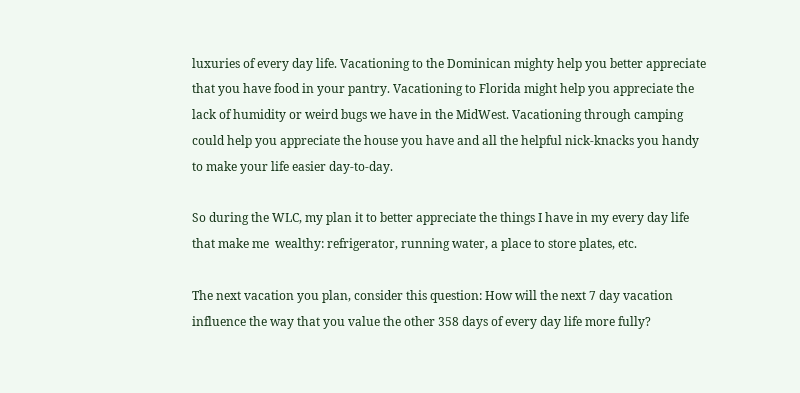luxuries of every day life. Vacationing to the Dominican mighty help you better appreciate that you have food in your pantry. Vacationing to Florida might help you appreciate the lack of humidity or weird bugs we have in the MidWest. Vacationing through camping could help you appreciate the house you have and all the helpful nick-knacks you handy to make your life easier day-to-day.

So during the WLC, my plan it to better appreciate the things I have in my every day life that make me  wealthy: refrigerator, running water, a place to store plates, etc.

The next vacation you plan, consider this question: How will the next 7 day vacation influence the way that you value the other 358 days of every day life more fully?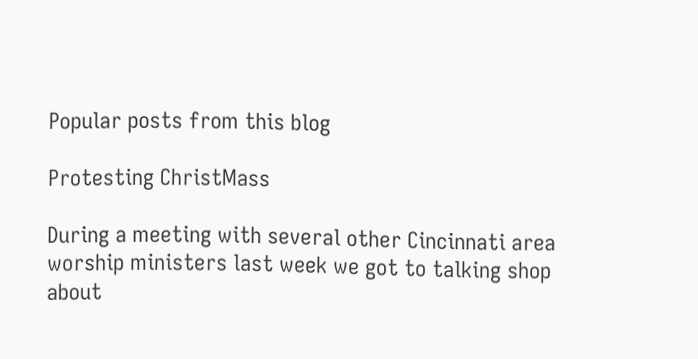Popular posts from this blog

Protesting ChristMass

During a meeting with several other Cincinnati area worship ministers last week we got to talking shop about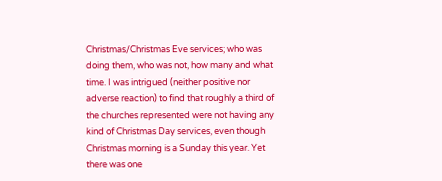Christmas/Christmas Eve services; who was doing them, who was not, how many and what time. I was intrigued (neither positive nor adverse reaction) to find that roughly a third of the churches represented were not having any kind of Christmas Day services, even though Christmas morning is a Sunday this year. Yet there was one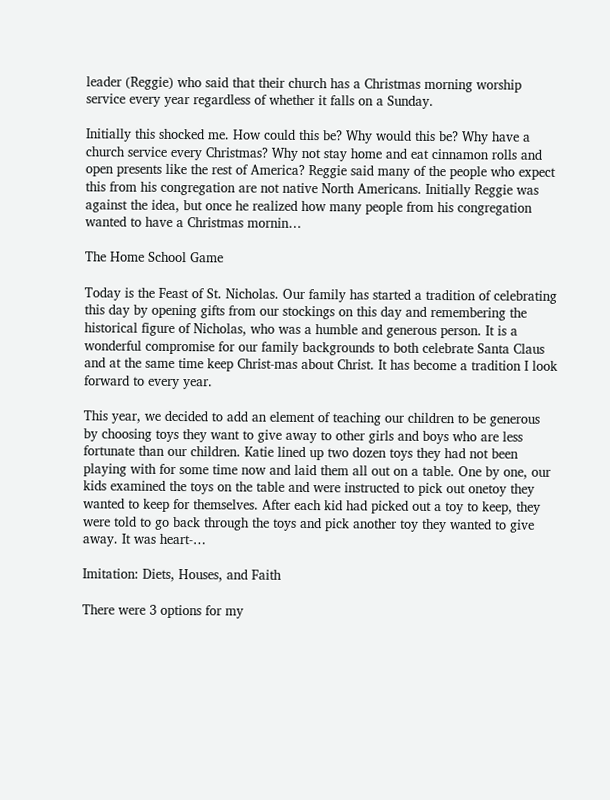leader (Reggie) who said that their church has a Christmas morning worship service every year regardless of whether it falls on a Sunday.

Initially this shocked me. How could this be? Why would this be? Why have a church service every Christmas? Why not stay home and eat cinnamon rolls and open presents like the rest of America? Reggie said many of the people who expect this from his congregation are not native North Americans. Initially Reggie was against the idea, but once he realized how many people from his congregation wanted to have a Christmas mornin…

The Home School Game

Today is the Feast of St. Nicholas. Our family has started a tradition of celebrating this day by opening gifts from our stockings on this day and remembering the historical figure of Nicholas, who was a humble and generous person. It is a wonderful compromise for our family backgrounds to both celebrate Santa Claus and at the same time keep Christ-mas about Christ. It has become a tradition I look forward to every year.

This year, we decided to add an element of teaching our children to be generous by choosing toys they want to give away to other girls and boys who are less fortunate than our children. Katie lined up two dozen toys they had not been playing with for some time now and laid them all out on a table. One by one, our kids examined the toys on the table and were instructed to pick out onetoy they wanted to keep for themselves. After each kid had picked out a toy to keep, they were told to go back through the toys and pick another toy they wanted to give away. It was heart-…

Imitation: Diets, Houses, and Faith

There were 3 options for my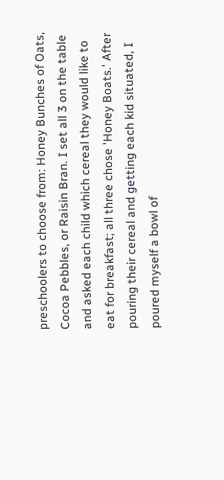preschoolers to choose from: Honey Bunches of Oats, Cocoa Pebbles, or Raisin Bran. I set all 3 on the table and asked each child which cereal they would like to eat for breakfast; all three chose 'Honey Boats.' After pouring their cereal and getting each kid situated, I poured myself a bowl of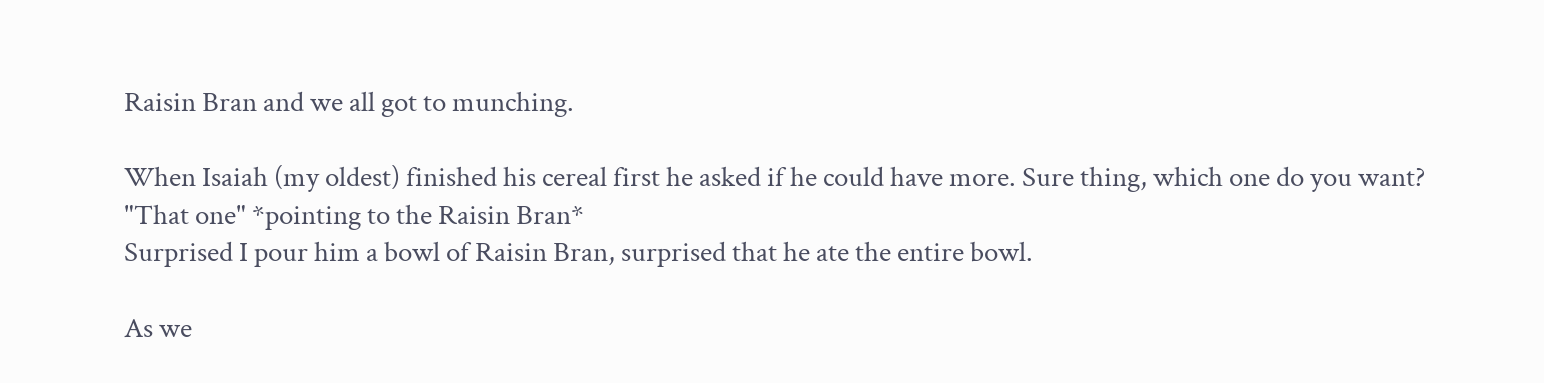Raisin Bran and we all got to munching.

When Isaiah (my oldest) finished his cereal first he asked if he could have more. Sure thing, which one do you want?
"That one" *pointing to the Raisin Bran*
Surprised I pour him a bowl of Raisin Bran, surprised that he ate the entire bowl.

As we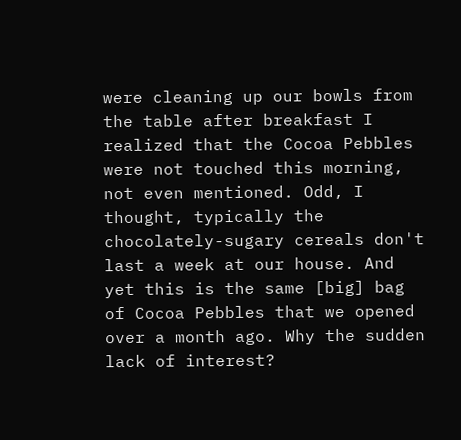were cleaning up our bowls from the table after breakfast I realized that the Cocoa Pebbles were not touched this morning, not even mentioned. Odd, I thought, typically the chocolately-sugary cereals don't last a week at our house. And yet this is the same [big] bag of Cocoa Pebbles that we opened over a month ago. Why the sudden lack of interest?